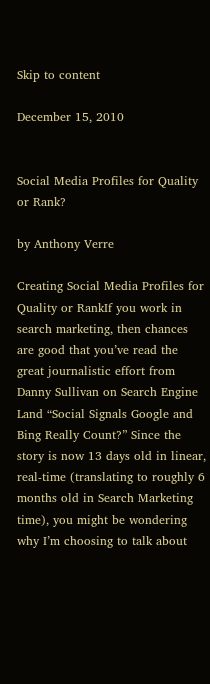Skip to content

December 15, 2010


Social Media Profiles for Quality or Rank?

by Anthony Verre

Creating Social Media Profiles for Quality or RankIf you work in search marketing, then chances are good that you’ve read the great journalistic effort from Danny Sullivan on Search Engine Land “Social Signals Google and Bing Really Count?” Since the story is now 13 days old in linear, real-time (translating to roughly 6 months old in Search Marketing time), you might be wondering why I’m choosing to talk about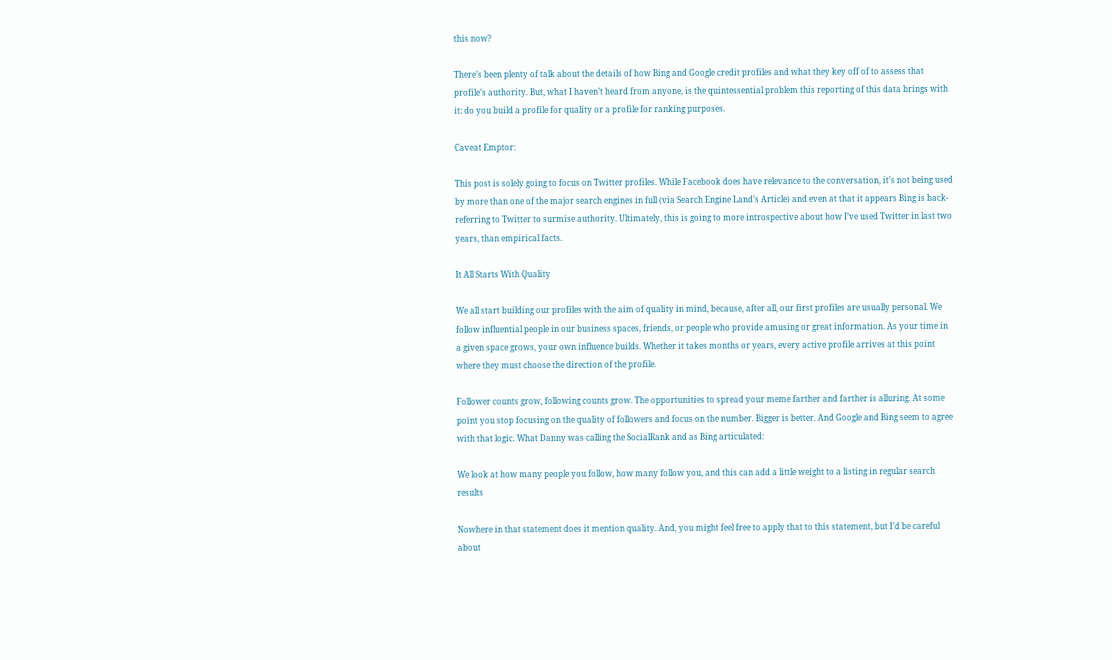this now?

There’s been plenty of talk about the details of how Bing and Google credit profiles and what they key off of to assess that profile’s authority. But, what I haven’t heard from anyone, is the quintessential problem this reporting of this data brings with it: do you build a profile for quality or a profile for ranking purposes.

Caveat Emptor:

This post is solely going to focus on Twitter profiles. While Facebook does have relevance to the conversation, it’s not being used by more than one of the major search engines in full (via Search Engine Land’s Article) and even at that it appears Bing is back-referring to Twitter to surmise authority. Ultimately, this is going to more introspective about how I’ve used Twitter in last two years, than empirical facts.

It All Starts With Quality

We all start building our profiles with the aim of quality in mind, because, after all, our first profiles are usually personal. We follow influential people in our business spaces, friends, or people who provide amusing or great information. As your time in a given space grows, your own influence builds. Whether it takes months or years, every active profile arrives at this point where they must choose the direction of the profile.

Follower counts grow, following counts grow. The opportunities to spread your meme farther and farther is alluring. At some point you stop focusing on the quality of followers and focus on the number. Bigger is better. And Google and Bing seem to agree with that logic. What Danny was calling the SocialRank and as Bing articulated:

We look at how many people you follow, how many follow you, and this can add a little weight to a listing in regular search results

Nowhere in that statement does it mention quality. And, you might feel free to apply that to this statement, but I’d be careful about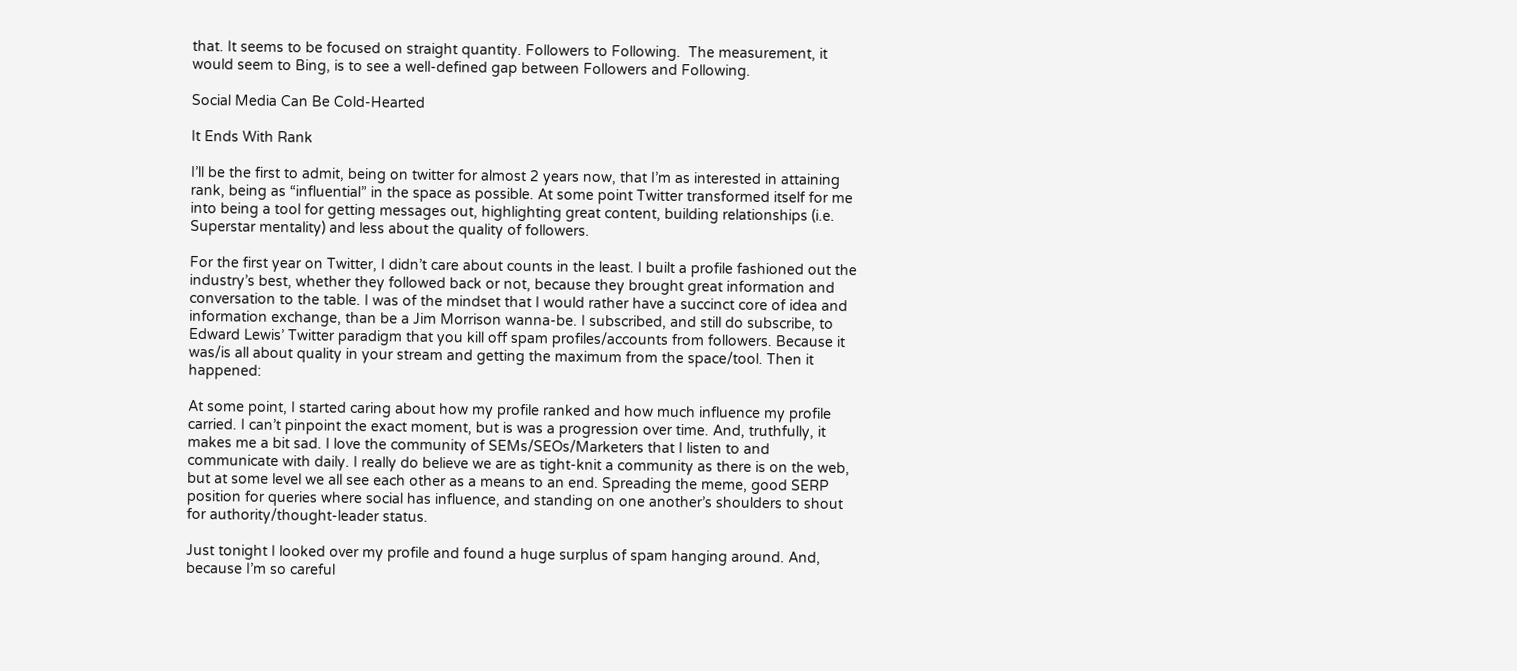that. It seems to be focused on straight quantity. Followers to Following.  The measurement, it would seem to Bing, is to see a well-defined gap between Followers and Following.

Social Media Can Be Cold-Hearted

It Ends With Rank

I’ll be the first to admit, being on twitter for almost 2 years now, that I’m as interested in attaining rank, being as “influential” in the space as possible. At some point Twitter transformed itself for me into being a tool for getting messages out, highlighting great content, building relationships (i.e. Superstar mentality) and less about the quality of followers.

For the first year on Twitter, I didn’t care about counts in the least. I built a profile fashioned out the industry’s best, whether they followed back or not, because they brought great information and conversation to the table. I was of the mindset that I would rather have a succinct core of idea and information exchange, than be a Jim Morrison wanna-be. I subscribed, and still do subscribe, to Edward Lewis’ Twitter paradigm that you kill off spam profiles/accounts from followers. Because it was/is all about quality in your stream and getting the maximum from the space/tool. Then it happened:

At some point, I started caring about how my profile ranked and how much influence my profile carried. I can’t pinpoint the exact moment, but is was a progression over time. And, truthfully, it makes me a bit sad. I love the community of SEMs/SEOs/Marketers that I listen to and communicate with daily. I really do believe we are as tight-knit a community as there is on the web, but at some level we all see each other as a means to an end. Spreading the meme, good SERP position for queries where social has influence, and standing on one another’s shoulders to shout for authority/thought-leader status.

Just tonight I looked over my profile and found a huge surplus of spam hanging around. And, because I’m so careful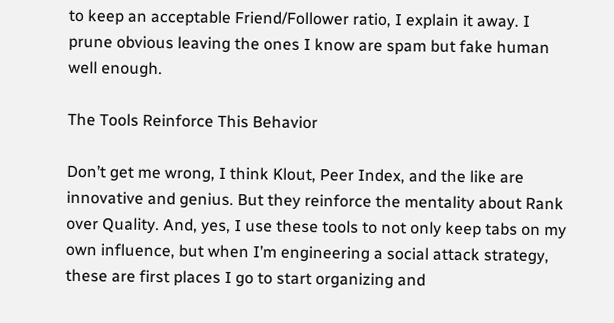to keep an acceptable Friend/Follower ratio, I explain it away. I prune obvious leaving the ones I know are spam but fake human well enough.

The Tools Reinforce This Behavior

Don’t get me wrong, I think Klout, Peer Index, and the like are innovative and genius. But they reinforce the mentality about Rank over Quality. And, yes, I use these tools to not only keep tabs on my own influence, but when I’m engineering a social attack strategy, these are first places I go to start organizing and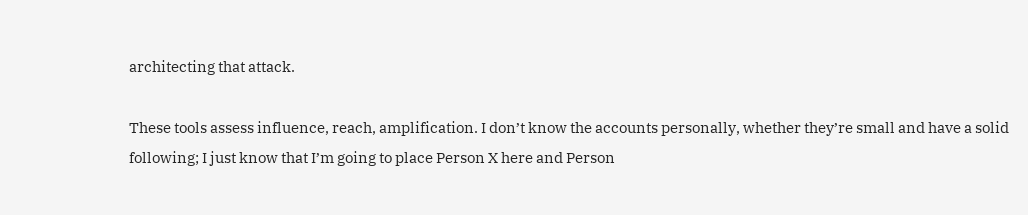architecting that attack.

These tools assess influence, reach, amplification. I don’t know the accounts personally, whether they’re small and have a solid following; I just know that I’m going to place Person X here and Person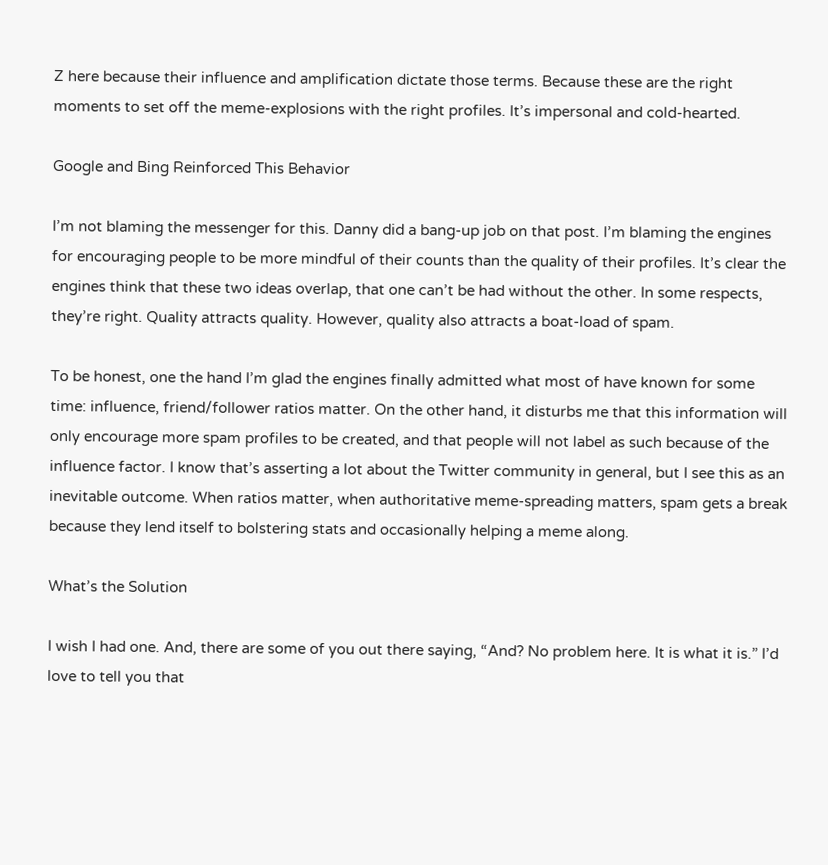Z here because their influence and amplification dictate those terms. Because these are the right moments to set off the meme-explosions with the right profiles. It’s impersonal and cold-hearted.

Google and Bing Reinforced This Behavior

I’m not blaming the messenger for this. Danny did a bang-up job on that post. I’m blaming the engines for encouraging people to be more mindful of their counts than the quality of their profiles. It’s clear the engines think that these two ideas overlap, that one can’t be had without the other. In some respects, they’re right. Quality attracts quality. However, quality also attracts a boat-load of spam.

To be honest, one the hand I’m glad the engines finally admitted what most of have known for some time: influence, friend/follower ratios matter. On the other hand, it disturbs me that this information will only encourage more spam profiles to be created, and that people will not label as such because of the influence factor. I know that’s asserting a lot about the Twitter community in general, but I see this as an inevitable outcome. When ratios matter, when authoritative meme-spreading matters, spam gets a break because they lend itself to bolstering stats and occasionally helping a meme along.

What’s the Solution

I wish I had one. And, there are some of you out there saying, “And? No problem here. It is what it is.” I’d love to tell you that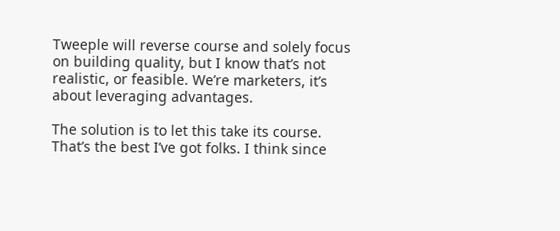Tweeple will reverse course and solely focus on building quality, but I know that’s not realistic, or feasible. We’re marketers, it’s about leveraging advantages.

The solution is to let this take its course. That’s the best I’ve got folks. I think since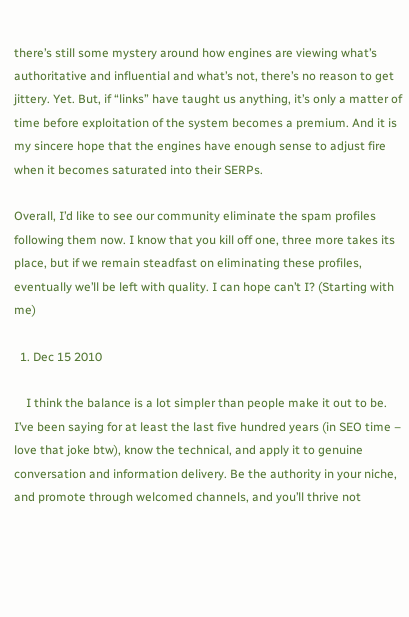there’s still some mystery around how engines are viewing what’s authoritative and influential and what’s not, there’s no reason to get jittery. Yet. But, if “links” have taught us anything, it’s only a matter of time before exploitation of the system becomes a premium. And it is my sincere hope that the engines have enough sense to adjust fire when it becomes saturated into their SERPs.

Overall, I’d like to see our community eliminate the spam profiles following them now. I know that you kill off one, three more takes its place, but if we remain steadfast on eliminating these profiles, eventually we’ll be left with quality. I can hope can’t I? (Starting with me)

  1. Dec 15 2010

    I think the balance is a lot simpler than people make it out to be. I’ve been saying for at least the last five hundred years (in SEO time – love that joke btw), know the technical, and apply it to genuine conversation and information delivery. Be the authority in your niche, and promote through welcomed channels, and you’ll thrive not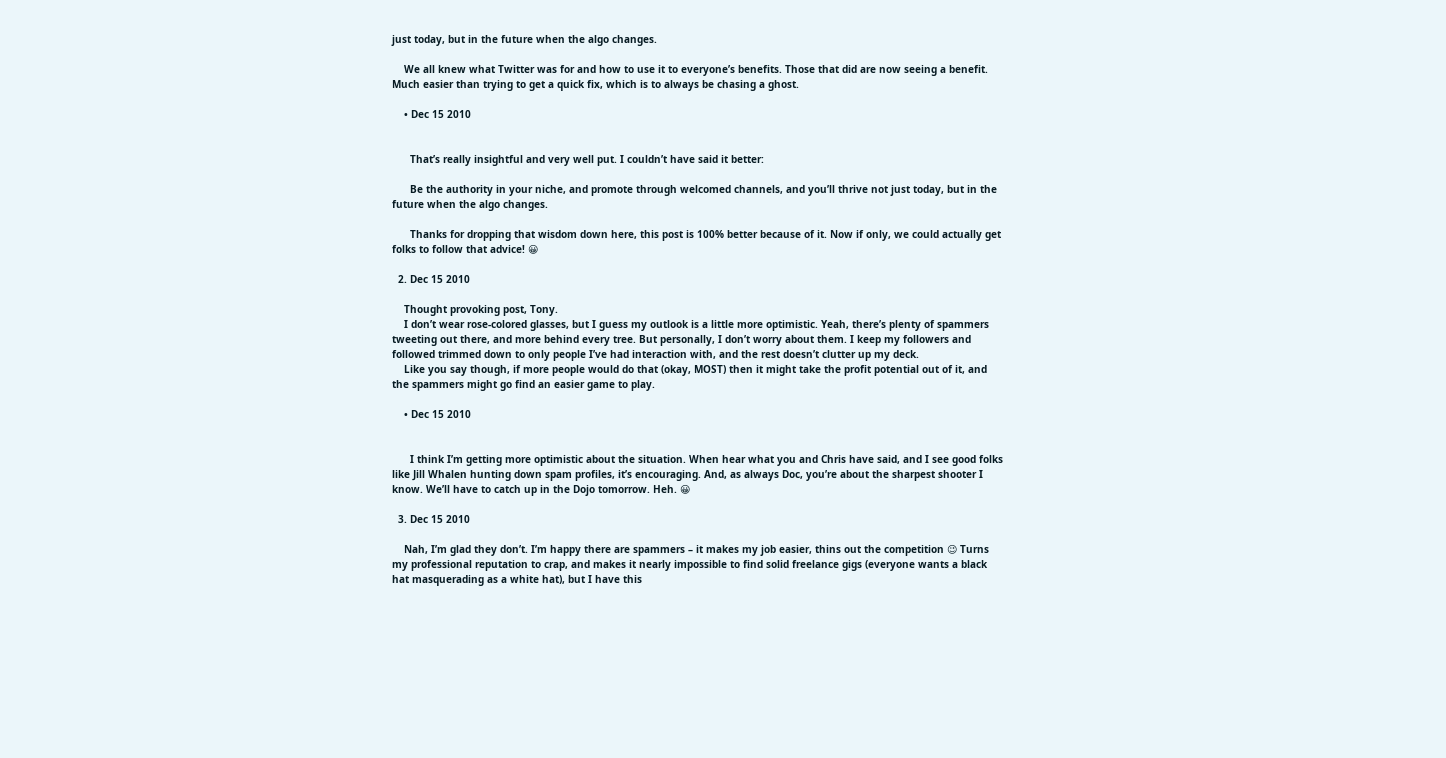just today, but in the future when the algo changes.

    We all knew what Twitter was for and how to use it to everyone’s benefits. Those that did are now seeing a benefit. Much easier than trying to get a quick fix, which is to always be chasing a ghost.

    • Dec 15 2010


      That’s really insightful and very well put. I couldn’t have said it better:

      Be the authority in your niche, and promote through welcomed channels, and you’ll thrive not just today, but in the future when the algo changes.

      Thanks for dropping that wisdom down here, this post is 100% better because of it. Now if only, we could actually get folks to follow that advice! 😀

  2. Dec 15 2010

    Thought provoking post, Tony.
    I don’t wear rose-colored glasses, but I guess my outlook is a little more optimistic. Yeah, there’s plenty of spammers tweeting out there, and more behind every tree. But personally, I don’t worry about them. I keep my followers and followed trimmed down to only people I’ve had interaction with, and the rest doesn’t clutter up my deck.
    Like you say though, if more people would do that (okay, MOST) then it might take the profit potential out of it, and the spammers might go find an easier game to play.

    • Dec 15 2010


      I think I’m getting more optimistic about the situation. When hear what you and Chris have said, and I see good folks like Jill Whalen hunting down spam profiles, it’s encouraging. And, as always Doc, you’re about the sharpest shooter I know. We’ll have to catch up in the Dojo tomorrow. Heh. 😀

  3. Dec 15 2010

    Nah, I’m glad they don’t. I’m happy there are spammers – it makes my job easier, thins out the competition 😉 Turns my professional reputation to crap, and makes it nearly impossible to find solid freelance gigs (everyone wants a black hat masquerading as a white hat), but I have this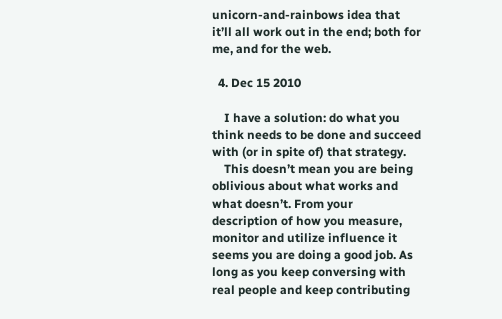unicorn-and-rainbows idea that it’ll all work out in the end; both for me, and for the web.

  4. Dec 15 2010

    I have a solution: do what you think needs to be done and succeed with (or in spite of) that strategy.
    This doesn’t mean you are being oblivious about what works and what doesn’t. From your description of how you measure, monitor and utilize influence it seems you are doing a good job. As long as you keep conversing with real people and keep contributing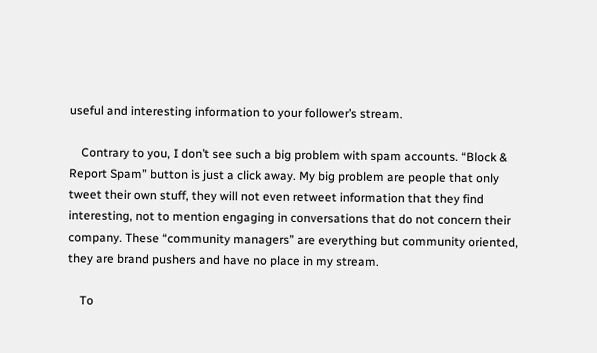useful and interesting information to your follower’s stream.

    Contrary to you, I don’t see such a big problem with spam accounts. “Block & Report Spam” button is just a click away. My big problem are people that only tweet their own stuff, they will not even retweet information that they find interesting, not to mention engaging in conversations that do not concern their company. These “community managers” are everything but community oriented, they are brand pushers and have no place in my stream.

    To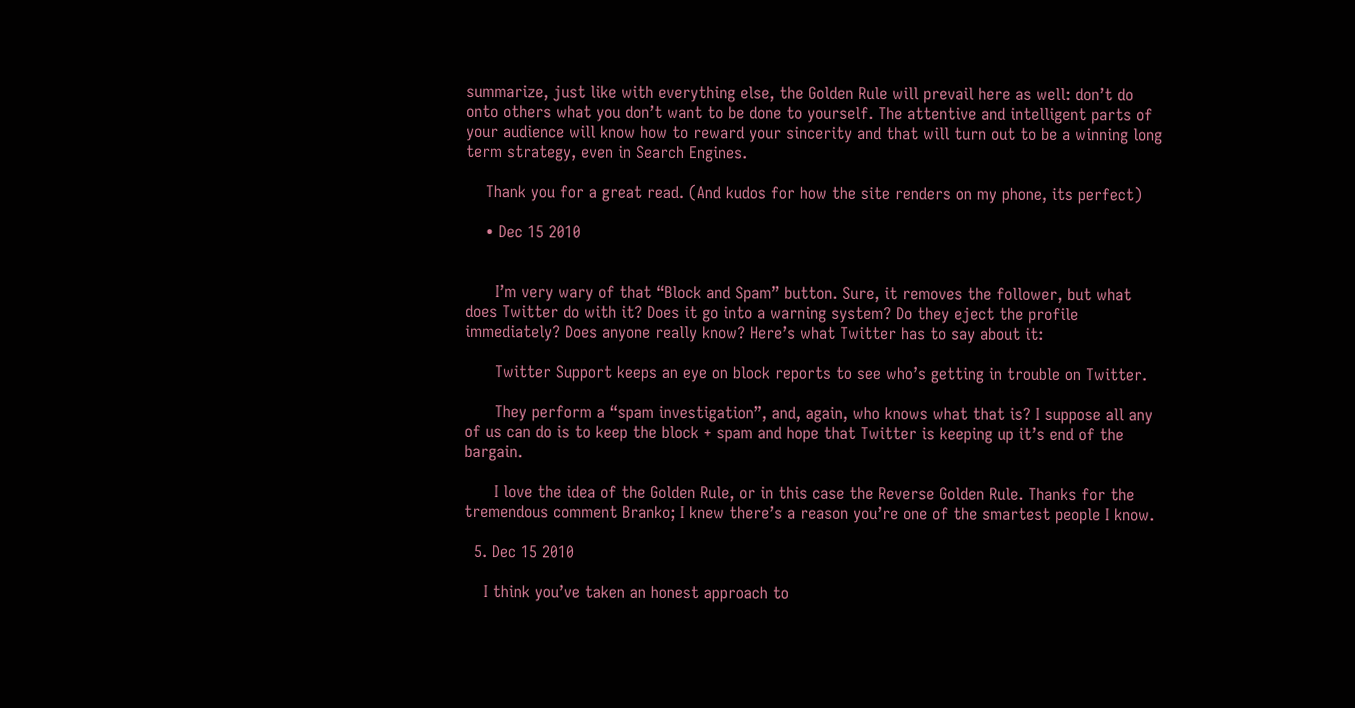summarize, just like with everything else, the Golden Rule will prevail here as well: don’t do onto others what you don’t want to be done to yourself. The attentive and intelligent parts of your audience will know how to reward your sincerity and that will turn out to be a winning long term strategy, even in Search Engines.

    Thank you for a great read. (And kudos for how the site renders on my phone, its perfect)

    • Dec 15 2010


      I’m very wary of that “Block and Spam” button. Sure, it removes the follower, but what does Twitter do with it? Does it go into a warning system? Do they eject the profile immediately? Does anyone really know? Here’s what Twitter has to say about it:

      Twitter Support keeps an eye on block reports to see who’s getting in trouble on Twitter.

      They perform a “spam investigation”, and, again, who knows what that is? I suppose all any of us can do is to keep the block + spam and hope that Twitter is keeping up it’s end of the bargain.

      I love the idea of the Golden Rule, or in this case the Reverse Golden Rule. Thanks for the tremendous comment Branko; I knew there’s a reason you’re one of the smartest people I know.

  5. Dec 15 2010

    I think you’ve taken an honest approach to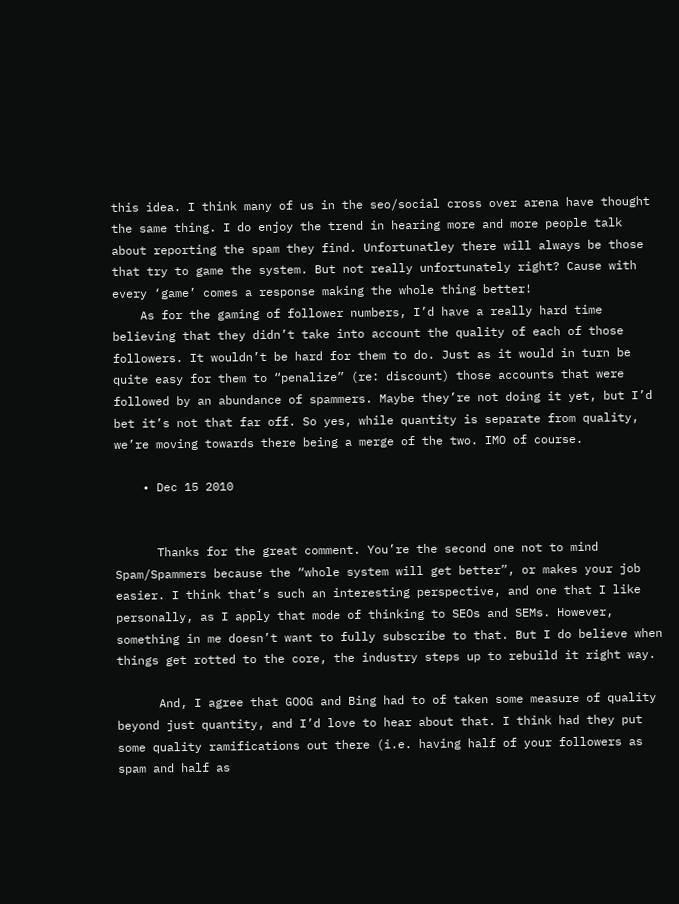this idea. I think many of us in the seo/social cross over arena have thought the same thing. I do enjoy the trend in hearing more and more people talk about reporting the spam they find. Unfortunatley there will always be those that try to game the system. But not really unfortunately right? Cause with every ‘game’ comes a response making the whole thing better!
    As for the gaming of follower numbers, I’d have a really hard time believing that they didn’t take into account the quality of each of those followers. It wouldn’t be hard for them to do. Just as it would in turn be quite easy for them to “penalize” (re: discount) those accounts that were followed by an abundance of spammers. Maybe they’re not doing it yet, but I’d bet it’s not that far off. So yes, while quantity is separate from quality, we’re moving towards there being a merge of the two. IMO of course.

    • Dec 15 2010


      Thanks for the great comment. You’re the second one not to mind Spam/Spammers because the “whole system will get better”, or makes your job easier. I think that’s such an interesting perspective, and one that I like personally, as I apply that mode of thinking to SEOs and SEMs. However, something in me doesn’t want to fully subscribe to that. But I do believe when things get rotted to the core, the industry steps up to rebuild it right way.

      And, I agree that GOOG and Bing had to of taken some measure of quality beyond just quantity, and I’d love to hear about that. I think had they put some quality ramifications out there (i.e. having half of your followers as spam and half as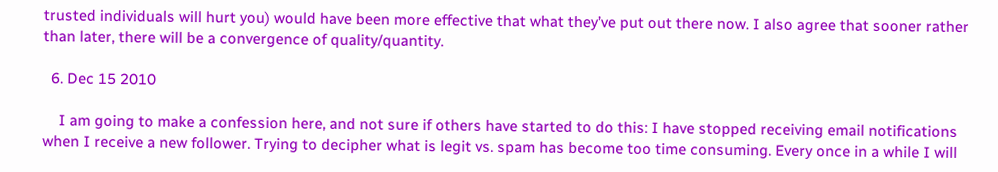trusted individuals will hurt you) would have been more effective that what they’ve put out there now. I also agree that sooner rather than later, there will be a convergence of quality/quantity.

  6. Dec 15 2010

    I am going to make a confession here, and not sure if others have started to do this: I have stopped receiving email notifications when I receive a new follower. Trying to decipher what is legit vs. spam has become too time consuming. Every once in a while I will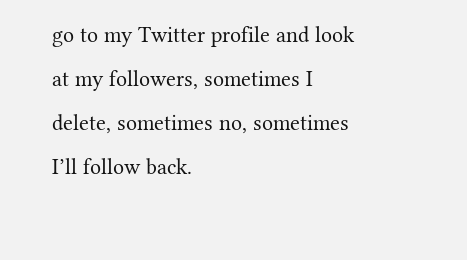go to my Twitter profile and look at my followers, sometimes I delete, sometimes no, sometimes I’ll follow back.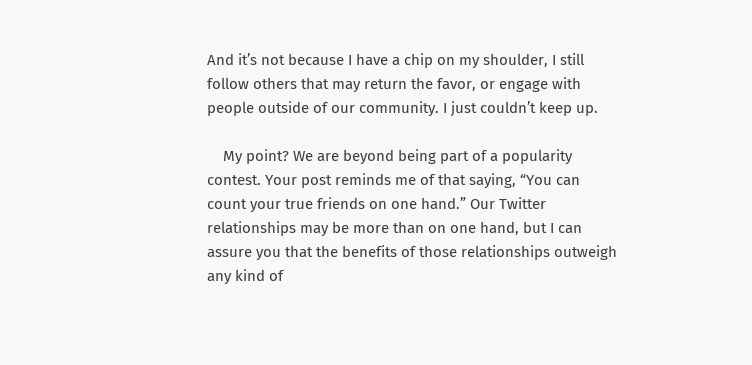And it’s not because I have a chip on my shoulder, I still follow others that may return the favor, or engage with people outside of our community. I just couldn’t keep up.

    My point? We are beyond being part of a popularity contest. Your post reminds me of that saying, “You can count your true friends on one hand.” Our Twitter relationships may be more than on one hand, but I can assure you that the benefits of those relationships outweigh any kind of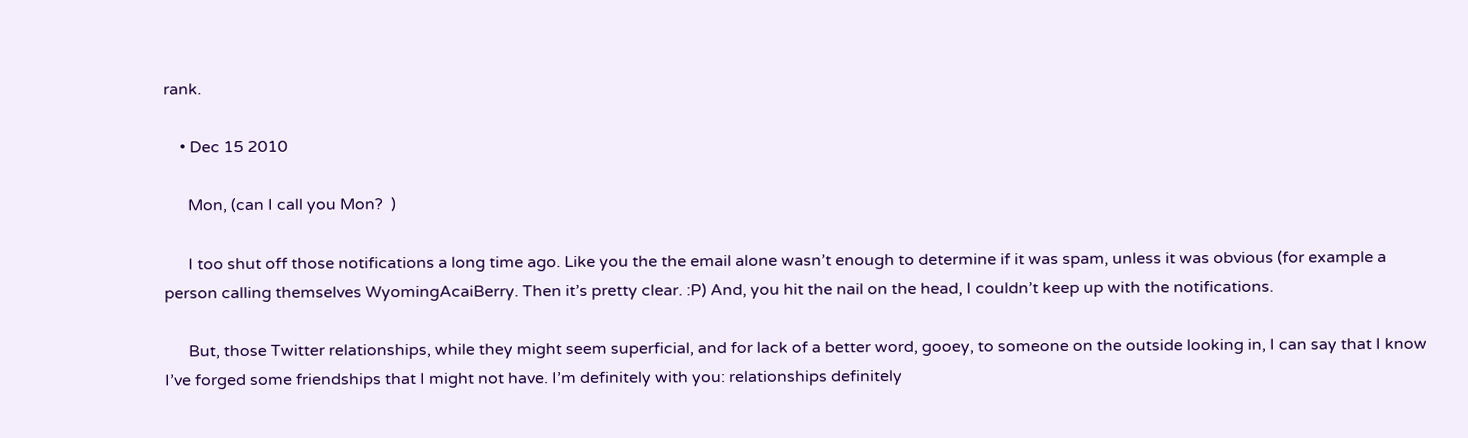rank.

    • Dec 15 2010

      Mon, (can I call you Mon?  )

      I too shut off those notifications a long time ago. Like you the the email alone wasn’t enough to determine if it was spam, unless it was obvious (for example a person calling themselves WyomingAcaiBerry. Then it’s pretty clear. :P) And, you hit the nail on the head, I couldn’t keep up with the notifications.

      But, those Twitter relationships, while they might seem superficial, and for lack of a better word, gooey, to someone on the outside looking in, I can say that I know I’ve forged some friendships that I might not have. I’m definitely with you: relationships definitely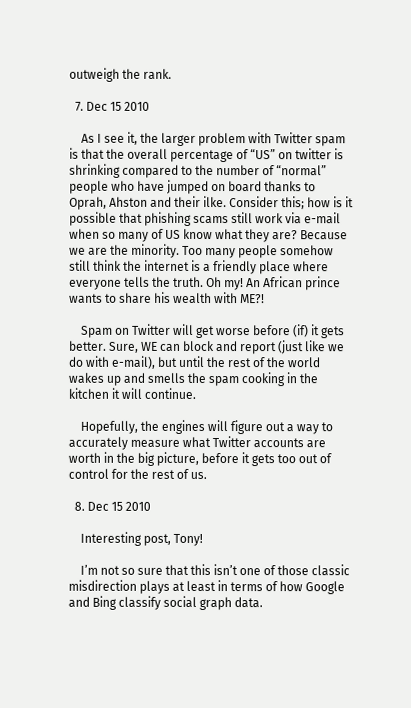outweigh the rank.

  7. Dec 15 2010

    As I see it, the larger problem with Twitter spam is that the overall percentage of “US” on twitter is shrinking compared to the number of “normal” people who have jumped on board thanks to Oprah, Ahston and their ilke. Consider this; how is it possible that phishing scams still work via e-mail when so many of US know what they are? Because we are the minority. Too many people somehow still think the internet is a friendly place where everyone tells the truth. Oh my! An African prince wants to share his wealth with ME?!

    Spam on Twitter will get worse before (if) it gets better. Sure, WE can block and report (just like we do with e-mail), but until the rest of the world wakes up and smells the spam cooking in the kitchen it will continue.

    Hopefully, the engines will figure out a way to accurately measure what Twitter accounts are worth in the big picture, before it gets too out of control for the rest of us.

  8. Dec 15 2010

    Interesting post, Tony!

    I’m not so sure that this isn’t one of those classic misdirection plays at least in terms of how Google and Bing classify social graph data.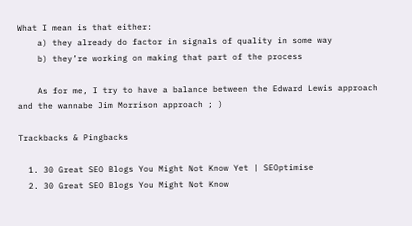What I mean is that either:
    a) they already do factor in signals of quality in some way
    b) they’re working on making that part of the process

    As for me, I try to have a balance between the Edward Lewis approach and the wannabe Jim Morrison approach ; )

Trackbacks & Pingbacks

  1. 30 Great SEO Blogs You Might Not Know Yet | SEOptimise
  2. 30 Great SEO Blogs You Might Not Know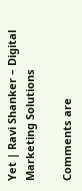Yet | Ravi Shanker – Digital Marketing Solutions

Comments are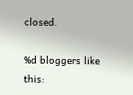closed.

%d bloggers like this: